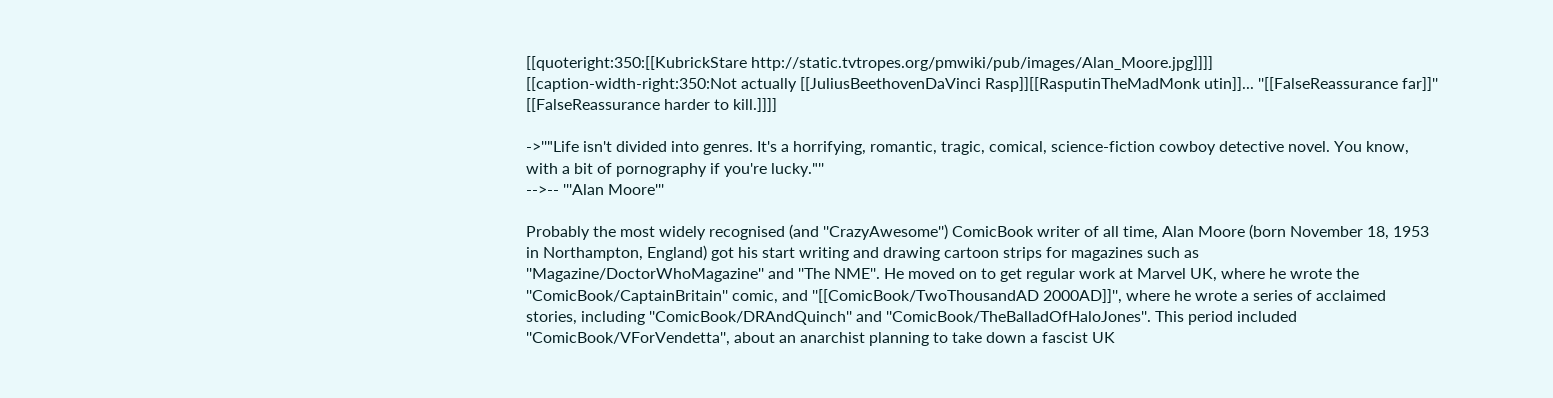[[quoteright:350:[[KubrickStare http://static.tvtropes.org/pmwiki/pub/images/Alan_Moore.jpg]]]]
[[caption-width-right:350:Not actually [[JuliusBeethovenDaVinci Rasp]][[RasputinTheMadMonk utin]]... ''[[FalseReassurance far]]'' [[FalseReassurance harder to kill.]]]]

->''"Life isn't divided into genres. It's a horrifying, romantic, tragic, comical, science-fiction cowboy detective novel. You know, with a bit of pornography if you're lucky."''
-->-- '''Alan Moore'''

Probably the most widely recognised (and ''CrazyAwesome'') ComicBook writer of all time, Alan Moore (born November 18, 1953 in Northampton, England) got his start writing and drawing cartoon strips for magazines such as ''Magazine/DoctorWhoMagazine'' and ''The NME''. He moved on to get regular work at Marvel UK, where he wrote the ''ComicBook/CaptainBritain'' comic, and ''[[ComicBook/TwoThousandAD 2000AD]]'', where he wrote a series of acclaimed stories, including ''ComicBook/DRAndQuinch'' and ''ComicBook/TheBalladOfHaloJones''. This period included ''ComicBook/VForVendetta'', about an anarchist planning to take down a fascist UK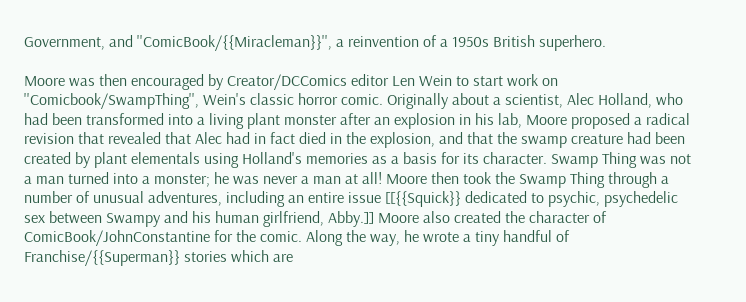Government, and ''ComicBook/{{Miracleman}}'', a reinvention of a 1950s British superhero.

Moore was then encouraged by Creator/DCComics editor Len Wein to start work on ''Comicbook/SwampThing'', Wein's classic horror comic. Originally about a scientist, Alec Holland, who had been transformed into a living plant monster after an explosion in his lab, Moore proposed a radical revision that revealed that Alec had in fact died in the explosion, and that the swamp creature had been created by plant elementals using Holland's memories as a basis for its character. Swamp Thing was not a man turned into a monster; he was never a man at all! Moore then took the Swamp Thing through a number of unusual adventures, including an entire issue [[{{Squick}} dedicated to psychic, psychedelic sex between Swampy and his human girlfriend, Abby.]] Moore also created the character of ComicBook/JohnConstantine for the comic. Along the way, he wrote a tiny handful of Franchise/{{Superman}} stories which are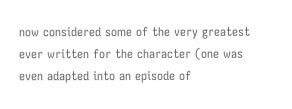now considered some of the very greatest ever written for the character (one was even adapted into an episode of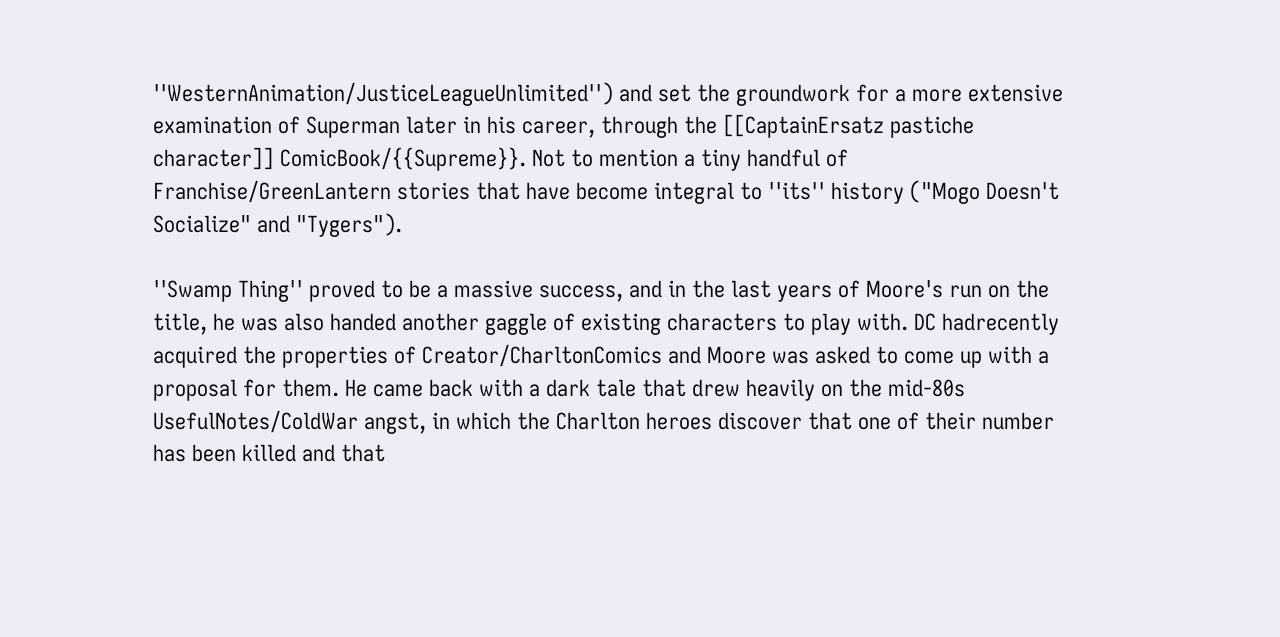''WesternAnimation/JusticeLeagueUnlimited'') and set the groundwork for a more extensive examination of Superman later in his career, through the [[CaptainErsatz pastiche character]] ComicBook/{{Supreme}}. Not to mention a tiny handful of Franchise/GreenLantern stories that have become integral to ''its'' history ("Mogo Doesn't Socialize" and "Tygers").

''Swamp Thing'' proved to be a massive success, and in the last years of Moore's run on the title, he was also handed another gaggle of existing characters to play with. DC hadrecently acquired the properties of Creator/CharltonComics and Moore was asked to come up with a proposal for them. He came back with a dark tale that drew heavily on the mid-80s UsefulNotes/ColdWar angst, in which the Charlton heroes discover that one of their number has been killed and that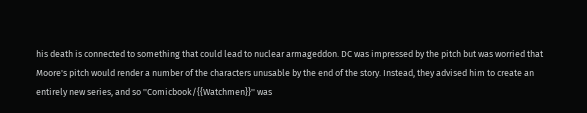his death is connected to something that could lead to nuclear armageddon. DC was impressed by the pitch but was worried that Moore's pitch would render a number of the characters unusable by the end of the story. Instead, they advised him to create an entirely new series, and so ''Comicbook/{{Watchmen}}'' was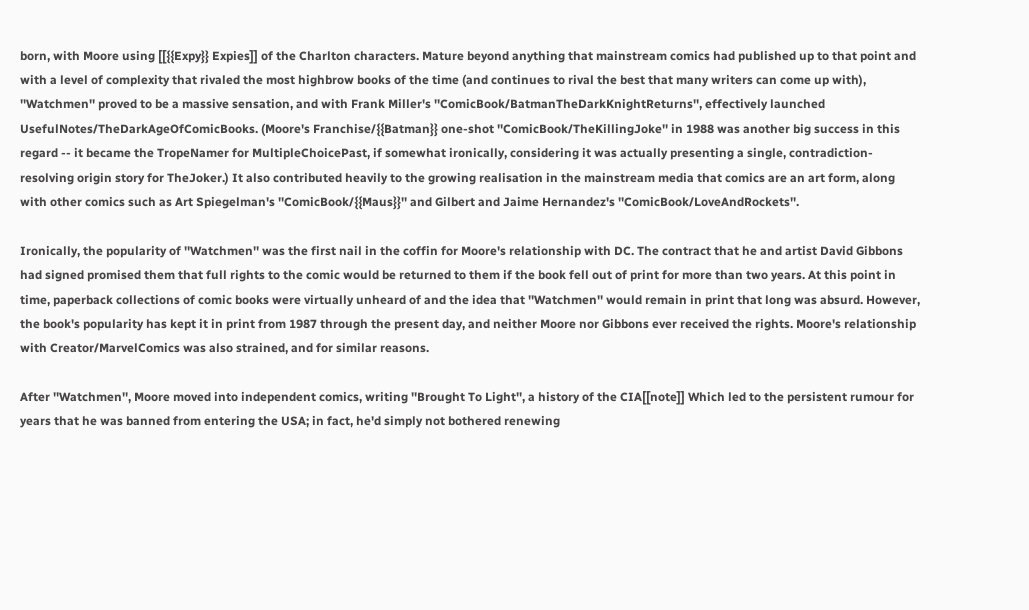born, with Moore using [[{{Expy}} Expies]] of the Charlton characters. Mature beyond anything that mainstream comics had published up to that point and with a level of complexity that rivaled the most highbrow books of the time (and continues to rival the best that many writers can come up with), ''Watchmen'' proved to be a massive sensation, and with Frank Miller's ''ComicBook/BatmanTheDarkKnightReturns'', effectively launched UsefulNotes/TheDarkAgeOfComicBooks. (Moore's Franchise/{{Batman}} one-shot ''ComicBook/TheKillingJoke'' in 1988 was another big success in this regard -- it became the TropeNamer for MultipleChoicePast, if somewhat ironically, considering it was actually presenting a single, contradiction-resolving origin story for TheJoker.) It also contributed heavily to the growing realisation in the mainstream media that comics are an art form, along with other comics such as Art Spiegelman's ''ComicBook/{{Maus}}'' and Gilbert and Jaime Hernandez's ''ComicBook/LoveAndRockets''.

Ironically, the popularity of ''Watchmen'' was the first nail in the coffin for Moore's relationship with DC. The contract that he and artist David Gibbons had signed promised them that full rights to the comic would be returned to them if the book fell out of print for more than two years. At this point in time, paperback collections of comic books were virtually unheard of and the idea that ''Watchmen'' would remain in print that long was absurd. However, the book's popularity has kept it in print from 1987 through the present day, and neither Moore nor Gibbons ever received the rights. Moore's relationship with Creator/MarvelComics was also strained, and for similar reasons.

After ''Watchmen'', Moore moved into independent comics, writing ''Brought To Light'', a history of the CIA[[note]] Which led to the persistent rumour for years that he was banned from entering the USA; in fact, he'd simply not bothered renewing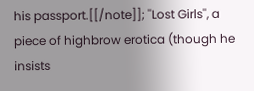his passport.[[/note]]; ''Lost Girls'', a piece of highbrow erotica (though he insists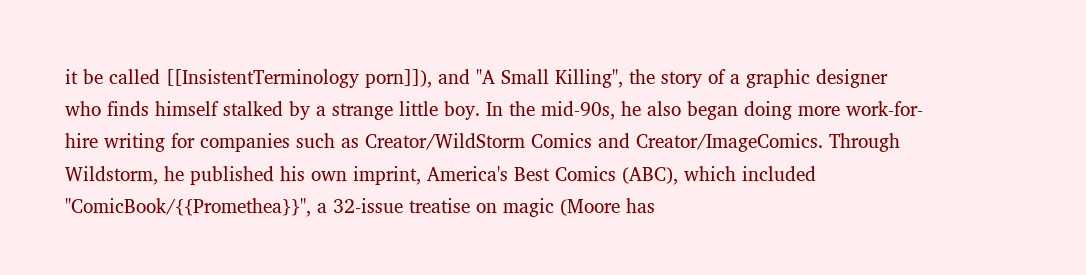it be called [[InsistentTerminology porn]]), and ''A Small Killing'', the story of a graphic designer who finds himself stalked by a strange little boy. In the mid-90s, he also began doing more work-for-hire writing for companies such as Creator/WildStorm Comics and Creator/ImageComics. Through Wildstorm, he published his own imprint, America's Best Comics (ABC), which included ''ComicBook/{{Promethea}}'', a 32-issue treatise on magic (Moore has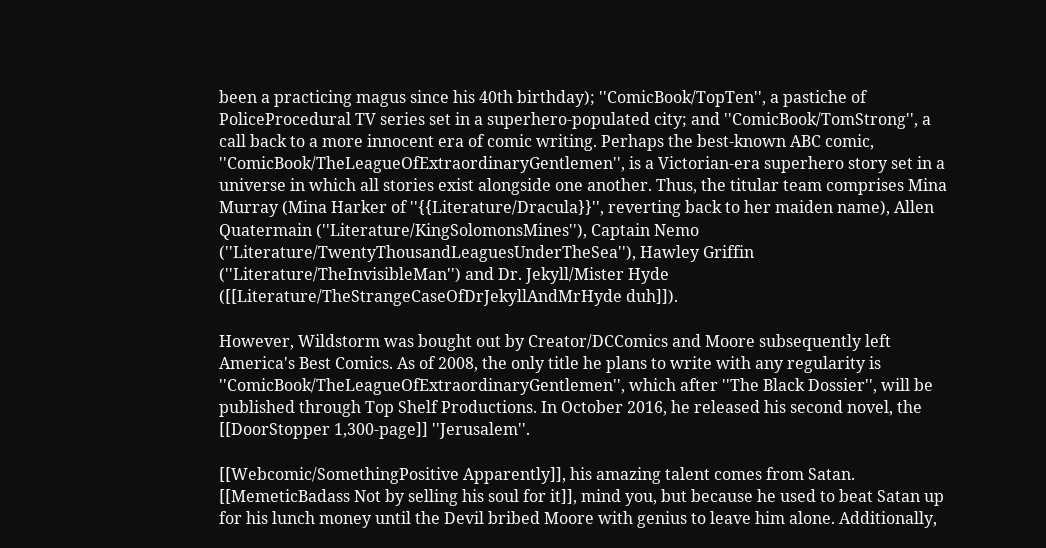been a practicing magus since his 40th birthday); ''ComicBook/TopTen'', a pastiche of PoliceProcedural TV series set in a superhero-populated city; and ''ComicBook/TomStrong'', a call back to a more innocent era of comic writing. Perhaps the best-known ABC comic, ''ComicBook/TheLeagueOfExtraordinaryGentlemen'', is a Victorian-era superhero story set in a universe in which all stories exist alongside one another. Thus, the titular team comprises Mina Murray (Mina Harker of ''{{Literature/Dracula}}'', reverting back to her maiden name), Allen Quatermain (''Literature/KingSolomonsMines''), Captain Nemo (''Literature/TwentyThousandLeaguesUnderTheSea''), Hawley Griffin (''Literature/TheInvisibleMan'') and Dr. Jekyll/Mister Hyde ([[Literature/TheStrangeCaseOfDrJekyllAndMrHyde duh]]).

However, Wildstorm was bought out by Creator/DCComics and Moore subsequently left America's Best Comics. As of 2008, the only title he plans to write with any regularity is ''ComicBook/TheLeagueOfExtraordinaryGentlemen'', which after ''The Black Dossier'', will be published through Top Shelf Productions. In October 2016, he released his second novel, the [[DoorStopper 1,300-page]] ''Jerusalem''.

[[Webcomic/SomethingPositive Apparently]], his amazing talent comes from Satan. [[MemeticBadass Not by selling his soul for it]], mind you, but because he used to beat Satan up for his lunch money until the Devil bribed Moore with genius to leave him alone. Additionally,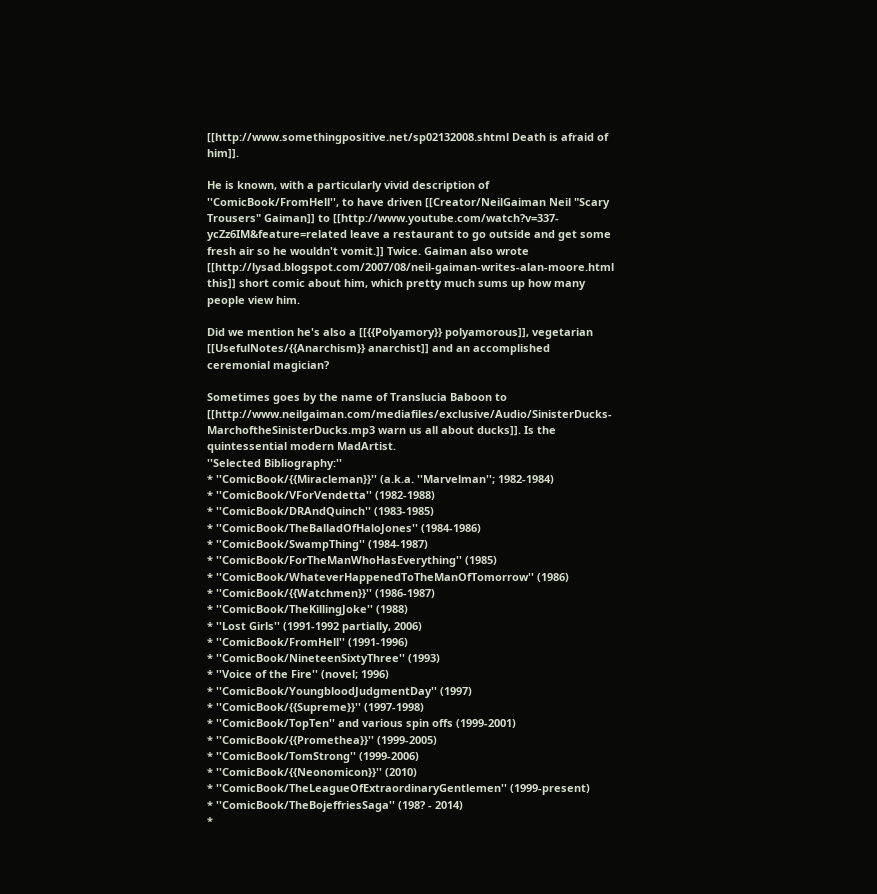[[http://www.somethingpositive.net/sp02132008.shtml Death is afraid of him]].

He is known, with a particularly vivid description of ''ComicBook/FromHell'', to have driven [[Creator/NeilGaiman Neil "Scary Trousers" Gaiman]] to [[http://www.youtube.com/watch?v=337-ycZz6IM&feature=related leave a restaurant to go outside and get some fresh air so he wouldn't vomit.]] Twice. Gaiman also wrote [[http://lysad.blogspot.com/2007/08/neil-gaiman-writes-alan-moore.html this]] short comic about him, which pretty much sums up how many people view him.

Did we mention he's also a [[{{Polyamory}} polyamorous]], vegetarian [[UsefulNotes/{{Anarchism}} anarchist]] and an accomplished ceremonial magician?

Sometimes goes by the name of Translucia Baboon to [[http://www.neilgaiman.com/mediafiles/exclusive/Audio/SinisterDucks-MarchoftheSinisterDucks.mp3 warn us all about ducks]]. Is the quintessential modern MadArtist.
''Selected Bibliography:''
* ''ComicBook/{{Miracleman}}'' (a.k.a. ''Marvelman''; 1982-1984)
* ''ComicBook/VForVendetta'' (1982-1988)
* ''ComicBook/DRAndQuinch'' (1983-1985)
* ''ComicBook/TheBalladOfHaloJones'' (1984-1986)
* ''ComicBook/SwampThing'' (1984-1987)
* ''ComicBook/ForTheManWhoHasEverything'' (1985)
* ''ComicBook/WhateverHappenedToTheManOfTomorrow'' (1986)
* ''ComicBook/{{Watchmen}}'' (1986-1987)
* ''ComicBook/TheKillingJoke'' (1988)
* ''Lost Girls'' (1991-1992 partially, 2006)
* ''ComicBook/FromHell'' (1991-1996)
* ''ComicBook/NineteenSixtyThree'' (1993)
* ''Voice of the Fire'' (novel; 1996)
* ''ComicBook/YoungbloodJudgmentDay'' (1997)
* ''ComicBook/{{Supreme}}'' (1997-1998)
* ''ComicBook/TopTen'' and various spin offs (1999-2001)
* ''ComicBook/{{Promethea}}'' (1999-2005)
* ''ComicBook/TomStrong'' (1999-2006)
* ''ComicBook/{{Neonomicon}}'' (2010)
* ''ComicBook/TheLeagueOfExtraordinaryGentlemen'' (1999-present)
* ''ComicBook/TheBojeffriesSaga'' (198? - 2014)
*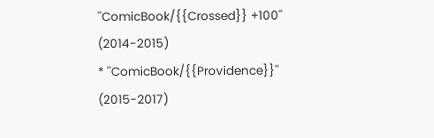''ComicBook/{{Crossed}} +100'' (2014-2015)
* ''ComicBook/{{Providence}}'' (2015-2017)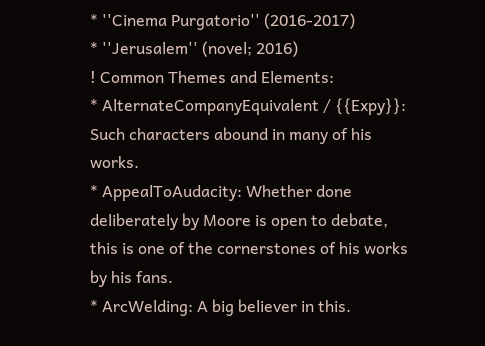* ''Cinema Purgatorio'' (2016-2017)
* ''Jerusalem'' (novel; 2016)
! Common Themes and Elements:
* AlternateCompanyEquivalent / {{Expy}}: Such characters abound in many of his works.
* AppealToAudacity: Whether done deliberately by Moore is open to debate, this is one of the cornerstones of his works by his fans.
* ArcWelding: A big believer in this.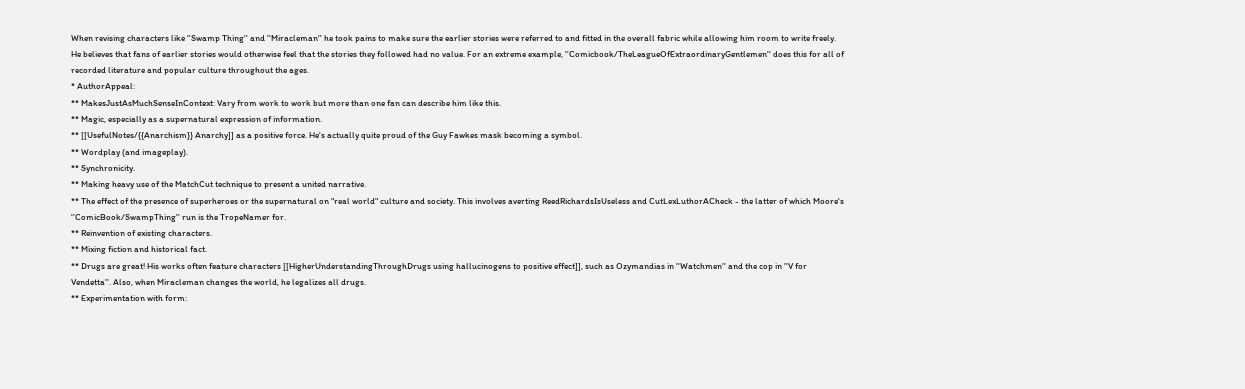When revising characters like ''Swamp Thing'' and ''Miracleman'' he took pains to make sure the earlier stories were referred to and fitted in the overall fabric while allowing him room to write freely. He believes that fans of earlier stories would otherwise feel that the stories they followed had no value. For an extreme example, ''Comicbook/TheLeagueOfExtraordinaryGentlemen'' does this for all of recorded literature and popular culture throughout the ages.
* AuthorAppeal:
** MakesJustAsMuchSenseInContext: Vary from work to work but more than one fan can describe him like this.
** Magic, especially as a supernatural expression of information.
** [[UsefulNotes/{{Anarchism}} Anarchy]] as a positive force. He's actually quite proud of the Guy Fawkes mask becoming a symbol.
** Wordplay (and imageplay).
** Synchronicity.
** Making heavy use of the MatchCut technique to present a united narrative.
** The effect of the presence of superheroes or the supernatural on "real world" culture and society. This involves averting ReedRichardsIsUseless and CutLexLuthorACheck - the latter of which Moore's ''ComicBook/SwampThing'' run is the TropeNamer for.
** Reinvention of existing characters.
** Mixing fiction and historical fact.
** Drugs are great! His works often feature characters [[HigherUnderstandingThroughDrugs using hallucinogens to positive effect]], such as Ozymandias in ''Watchmen'' and the cop in ''V for Vendetta''. Also, when Miracleman changes the world, he legalizes all drugs.
** Experimentation with form: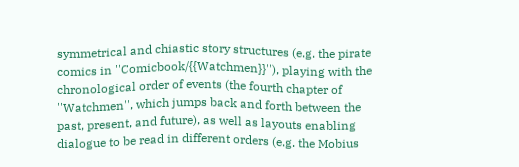symmetrical and chiastic story structures (e.g. the pirate comics in ''Comicbook/{{Watchmen}}''), playing with the chronological order of events (the fourth chapter of ''Watchmen'', which jumps back and forth between the past, present, and future), as well as layouts enabling dialogue to be read in different orders (e.g. the Mobius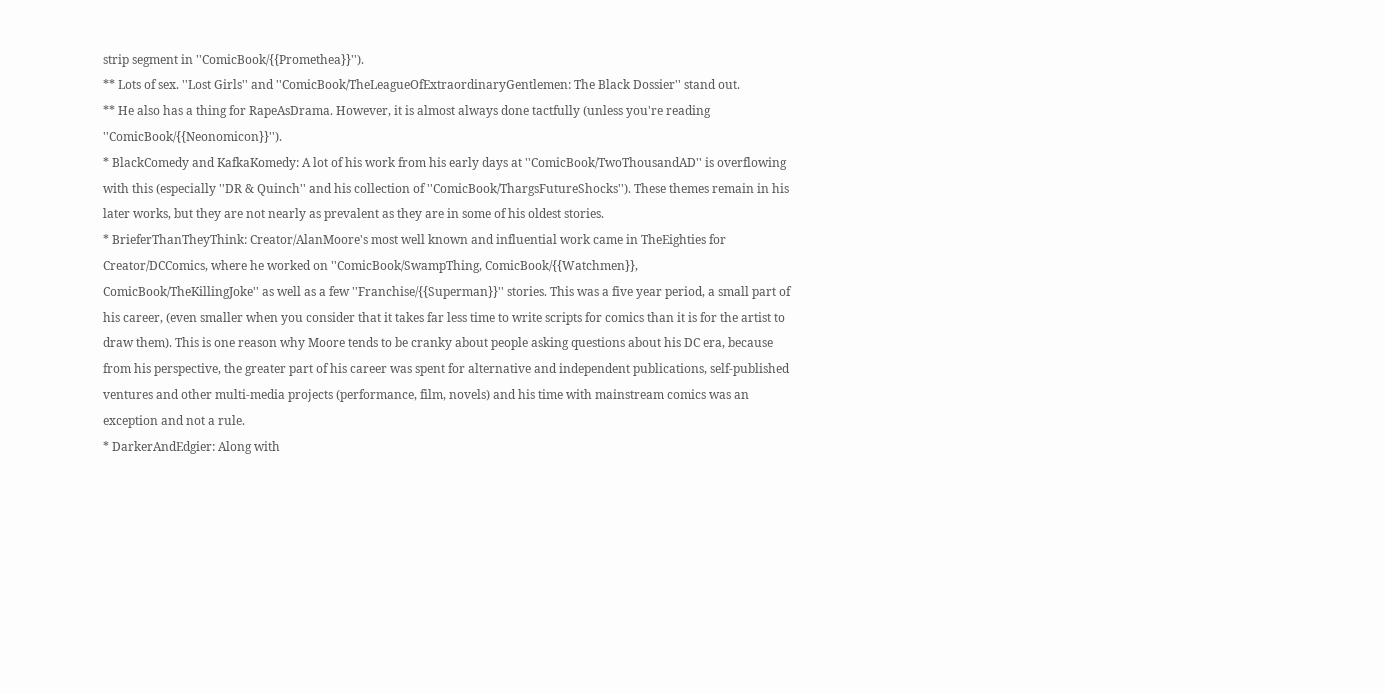strip segment in ''ComicBook/{{Promethea}}'').
** Lots of sex. ''Lost Girls'' and ''ComicBook/TheLeagueOfExtraordinaryGentlemen: The Black Dossier'' stand out.
** He also has a thing for RapeAsDrama. However, it is almost always done tactfully (unless you're reading ''ComicBook/{{Neonomicon}}'').
* BlackComedy and KafkaKomedy: A lot of his work from his early days at ''ComicBook/TwoThousandAD'' is overflowing with this (especially ''DR & Quinch'' and his collection of ''ComicBook/ThargsFutureShocks''). These themes remain in his later works, but they are not nearly as prevalent as they are in some of his oldest stories.
* BrieferThanTheyThink: Creator/AlanMoore's most well known and influential work came in TheEighties for Creator/DCComics, where he worked on ''ComicBook/SwampThing, ComicBook/{{Watchmen}}, ComicBook/TheKillingJoke'' as well as a few ''Franchise/{{Superman}}'' stories. This was a five year period, a small part of his career, (even smaller when you consider that it takes far less time to write scripts for comics than it is for the artist to draw them). This is one reason why Moore tends to be cranky about people asking questions about his DC era, because from his perspective, the greater part of his career was spent for alternative and independent publications, self-published ventures and other multi-media projects (performance, film, novels) and his time with mainstream comics was an exception and not a rule.
* DarkerAndEdgier: Along with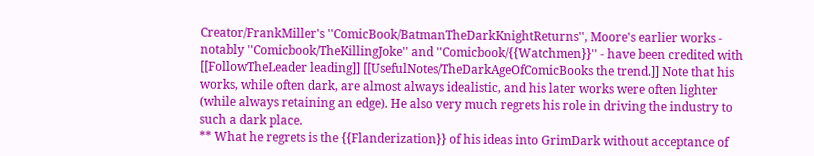Creator/FrankMiller's ''ComicBook/BatmanTheDarkKnightReturns'', Moore's earlier works - notably ''Comicbook/TheKillingJoke'' and ''Comicbook/{{Watchmen}}'' - have been credited with [[FollowTheLeader leading]] [[UsefulNotes/TheDarkAgeOfComicBooks the trend.]] Note that his works, while often dark, are almost always idealistic, and his later works were often lighter (while always retaining an edge). He also very much regrets his role in driving the industry to such a dark place.
** What he regrets is the {{Flanderization}} of his ideas into GrimDark without acceptance of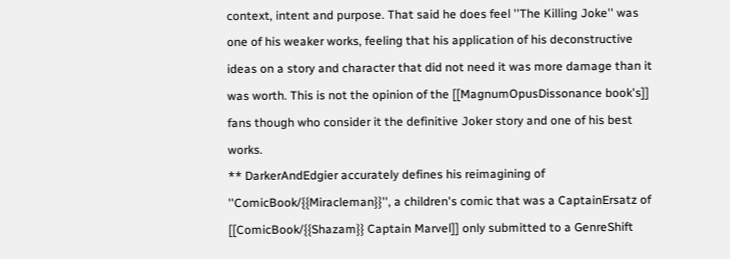context, intent and purpose. That said he does feel ''The Killing Joke'' was one of his weaker works, feeling that his application of his deconstructive ideas on a story and character that did not need it was more damage than it was worth. This is not the opinion of the [[MagnumOpusDissonance book's]] fans though who consider it the definitive Joker story and one of his best works.
** DarkerAndEdgier accurately defines his reimagining of ''ComicBook/{{Miracleman}}'', a children's comic that was a CaptainErsatz of [[ComicBook/{{Shazam}} Captain Marvel]] only submitted to a GenreShift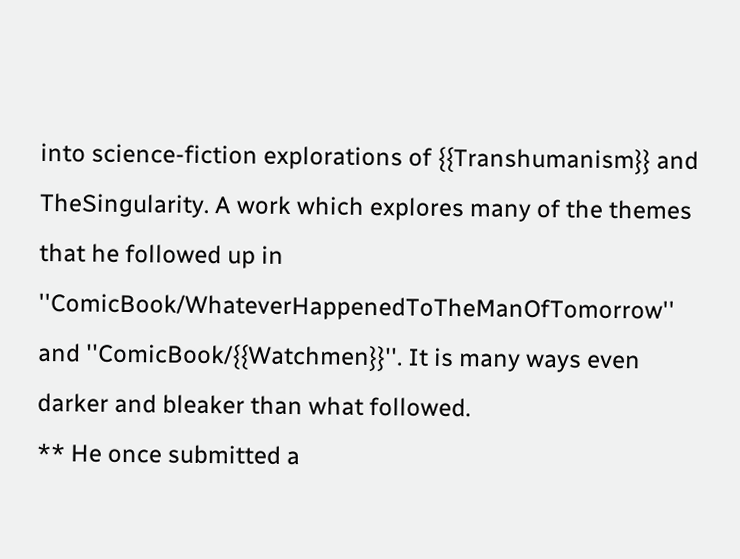into science-fiction explorations of {{Transhumanism}} and TheSingularity. A work which explores many of the themes that he followed up in ''ComicBook/WhateverHappenedToTheManOfTomorrow'' and ''ComicBook/{{Watchmen}}''. It is many ways even darker and bleaker than what followed.
** He once submitted a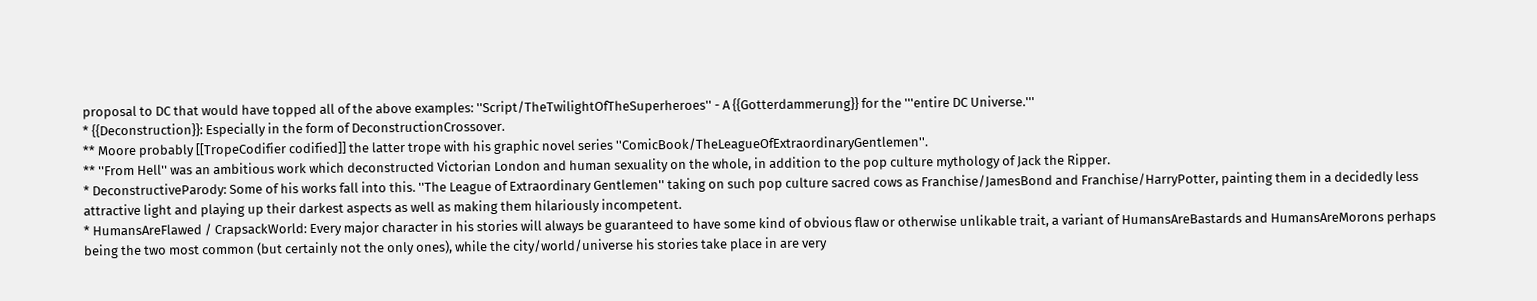proposal to DC that would have topped all of the above examples: ''Script/TheTwilightOfTheSuperheroes'' - A {{Gotterdammerung}} for the '''entire DC Universe.'''
* {{Deconstruction}}: Especially in the form of DeconstructionCrossover.
** Moore probably [[TropeCodifier codified]] the latter trope with his graphic novel series ''ComicBook/TheLeagueOfExtraordinaryGentlemen''.
** ''From Hell'' was an ambitious work which deconstructed Victorian London and human sexuality on the whole, in addition to the pop culture mythology of Jack the Ripper.
* DeconstructiveParody: Some of his works fall into this. ''The League of Extraordinary Gentlemen'' taking on such pop culture sacred cows as Franchise/JamesBond and Franchise/HarryPotter, painting them in a decidedly less attractive light and playing up their darkest aspects as well as making them hilariously incompetent.
* HumansAreFlawed / CrapsackWorld: Every major character in his stories will always be guaranteed to have some kind of obvious flaw or otherwise unlikable trait, a variant of HumansAreBastards and HumansAreMorons perhaps being the two most common (but certainly not the only ones), while the city/world/universe his stories take place in are very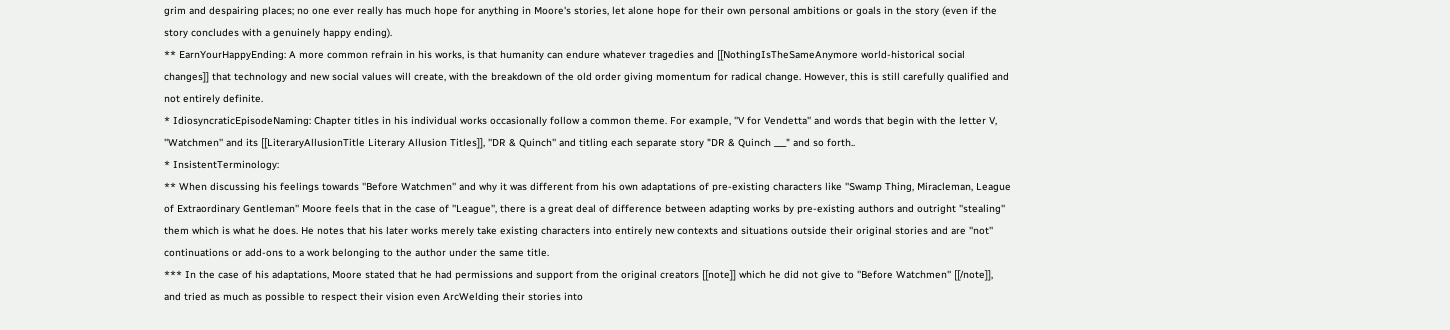grim and despairing places; no one ever really has much hope for anything in Moore's stories, let alone hope for their own personal ambitions or goals in the story (even if the story concludes with a genuinely happy ending).
** EarnYourHappyEnding: A more common refrain in his works, is that humanity can endure whatever tragedies and [[NothingIsTheSameAnymore world-historical social changes]] that technology and new social values will create, with the breakdown of the old order giving momentum for radical change. However, this is still carefully qualified and not entirely definite.
* IdiosyncraticEpisodeNaming: Chapter titles in his individual works occasionally follow a common theme. For example, ''V for Vendetta'' and words that begin with the letter V, ''Watchmen'' and its [[LiteraryAllusionTitle Literary Allusion Titles]], ''DR & Quinch'' and titling each separate story "DR & Quinch ___" and so forth..
* InsistentTerminology:
** When discussing his feelings towards ''Before Watchmen'' and why it was different from his own adaptations of pre-existing characters like ''Swamp Thing, Miracleman, League of Extraordinary Gentleman'' Moore feels that in the case of ''League'', there is a great deal of difference between adapting works by pre-existing authors and outright ''stealing'' them which is what he does. He notes that his later works merely take existing characters into entirely new contexts and situations outside their original stories and are ''not'' continuations or add-ons to a work belonging to the author under the same title.
*** In the case of his adaptations, Moore stated that he had permissions and support from the original creators [[note]] which he did not give to ''Before Watchmen'' [[/note]], and tried as much as possible to respect their vision even ArcWelding their stories into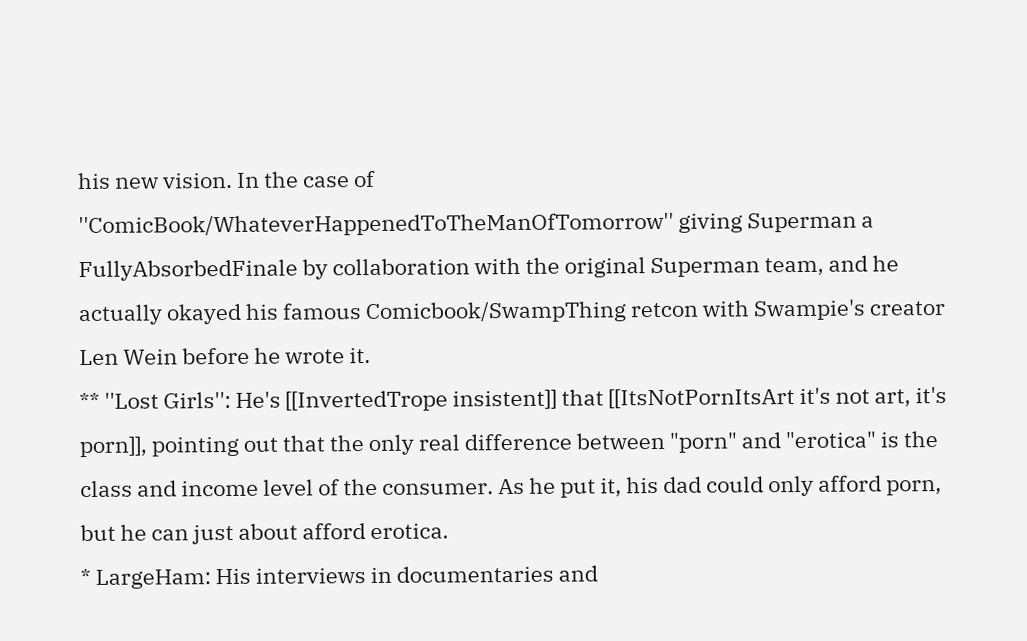his new vision. In the case of ''ComicBook/WhateverHappenedToTheManOfTomorrow'' giving Superman a FullyAbsorbedFinale by collaboration with the original Superman team, and he actually okayed his famous Comicbook/SwampThing retcon with Swampie's creator Len Wein before he wrote it.
** ''Lost Girls'': He's [[InvertedTrope insistent]] that [[ItsNotPornItsArt it's not art, it's porn]], pointing out that the only real difference between "porn" and "erotica" is the class and income level of the consumer. As he put it, his dad could only afford porn, but he can just about afford erotica.
* LargeHam: His interviews in documentaries and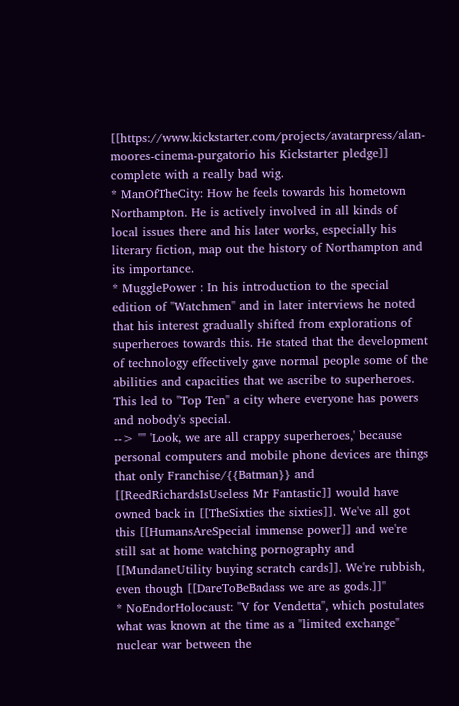[[https://www.kickstarter.com/projects/avatarpress/alan-moores-cinema-purgatorio his Kickstarter pledge]] complete with a really bad wig.
* ManOfTheCity: How he feels towards his hometown Northampton. He is actively involved in all kinds of local issues there and his later works, especially his literary fiction, map out the history of Northampton and its importance.
* MugglePower : In his introduction to the special edition of ''Watchmen'' and in later interviews he noted that his interest gradually shifted from explorations of superheroes towards this. He stated that the development of technology effectively gave normal people some of the abilities and capacities that we ascribe to superheroes. This led to ''Top Ten'' a city where everyone has powers and nobody's special.
--> ''" 'Look, we are all crappy superheroes,' because personal computers and mobile phone devices are things that only Franchise/{{Batman}} and [[ReedRichardsIsUseless Mr Fantastic]] would have owned back in [[TheSixties the sixties]]. We've all got this [[HumansAreSpecial immense power]] and we're still sat at home watching pornography and [[MundaneUtility buying scratch cards]]. We're rubbish, even though [[DareToBeBadass we are as gods.]]''
* NoEndorHolocaust: ''V for Vendetta'', which postulates what was known at the time as a "limited exchange" nuclear war between the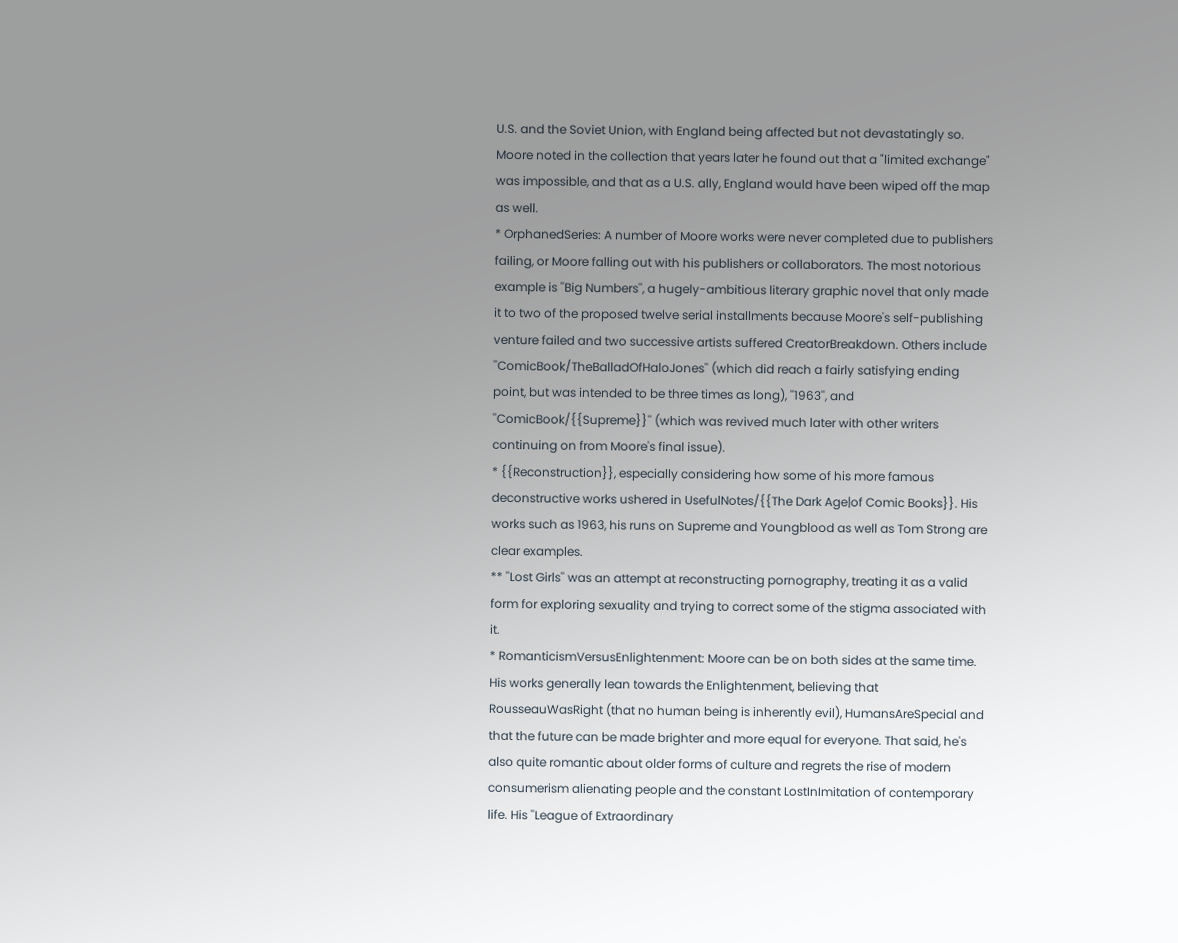U.S. and the Soviet Union, with England being affected but not devastatingly so. Moore noted in the collection that years later he found out that a "limited exchange" was impossible, and that as a U.S. ally, England would have been wiped off the map as well.
* OrphanedSeries: A number of Moore works were never completed due to publishers failing, or Moore falling out with his publishers or collaborators. The most notorious example is ''Big Numbers'', a hugely-ambitious literary graphic novel that only made it to two of the proposed twelve serial installments because Moore's self-publishing venture failed and two successive artists suffered CreatorBreakdown. Others include ''ComicBook/TheBalladOfHaloJones'' (which did reach a fairly satisfying ending point, but was intended to be three times as long), ''1963'', and ''ComicBook/{{Supreme}}'' (which was revived much later with other writers continuing on from Moore's final issue).
* {{Reconstruction}}, especially considering how some of his more famous deconstructive works ushered in UsefulNotes/{{The Dark Age|of Comic Books}}. His works such as 1963, his runs on Supreme and Youngblood as well as Tom Strong are clear examples.
** ''Lost Girls'' was an attempt at reconstructing pornography, treating it as a valid form for exploring sexuality and trying to correct some of the stigma associated with it.
* RomanticismVersusEnlightenment: Moore can be on both sides at the same time. His works generally lean towards the Enlightenment, believing that RousseauWasRight (that no human being is inherently evil), HumansAreSpecial and that the future can be made brighter and more equal for everyone. That said, he's also quite romantic about older forms of culture and regrets the rise of modern consumerism alienating people and the constant LostInImitation of contemporary life. His ''League of Extraordinary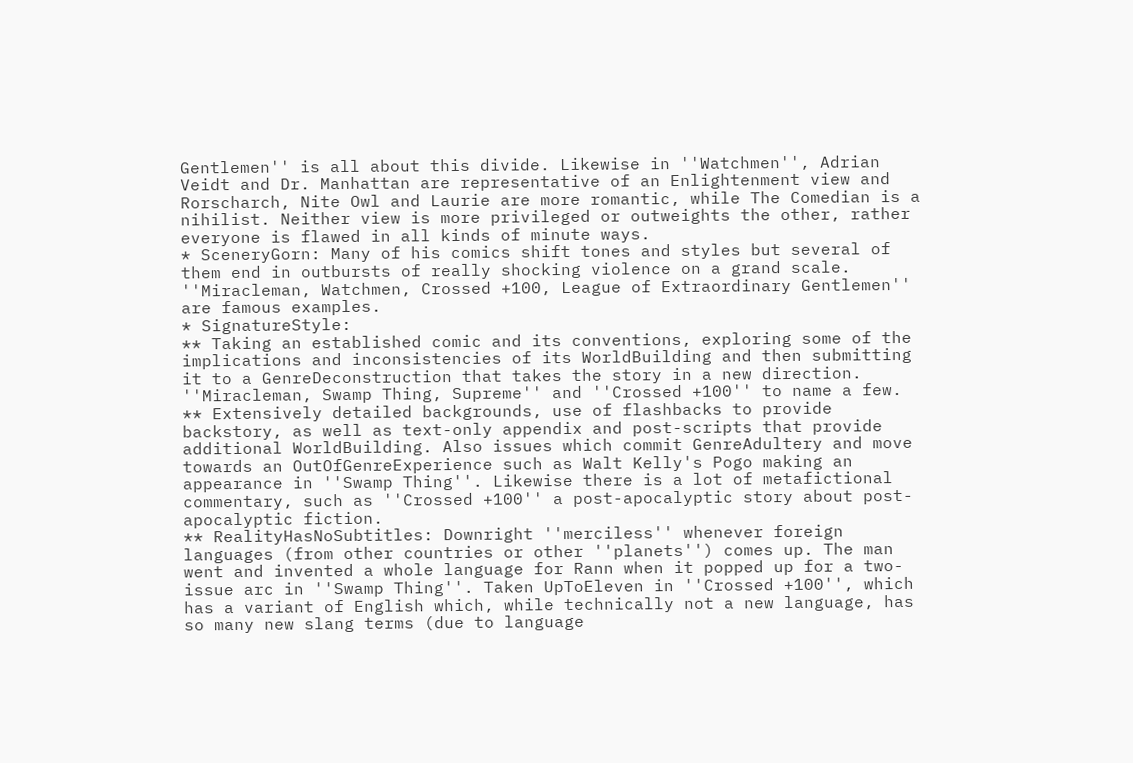Gentlemen'' is all about this divide. Likewise in ''Watchmen'', Adrian Veidt and Dr. Manhattan are representative of an Enlightenment view and Rorscharch, Nite Owl and Laurie are more romantic, while The Comedian is a nihilist. Neither view is more privileged or outweights the other, rather everyone is flawed in all kinds of minute ways.
* SceneryGorn: Many of his comics shift tones and styles but several of them end in outbursts of really shocking violence on a grand scale. ''Miracleman, Watchmen, Crossed +100, League of Extraordinary Gentlemen'' are famous examples.
* SignatureStyle:
** Taking an established comic and its conventions, exploring some of the implications and inconsistencies of its WorldBuilding and then submitting it to a GenreDeconstruction that takes the story in a new direction. ''Miracleman, Swamp Thing, Supreme'' and ''Crossed +100'' to name a few.
** Extensively detailed backgrounds, use of flashbacks to provide backstory, as well as text-only appendix and post-scripts that provide additional WorldBuilding. Also issues which commit GenreAdultery and move towards an OutOfGenreExperience such as Walt Kelly's Pogo making an appearance in ''Swamp Thing''. Likewise there is a lot of metafictional commentary, such as ''Crossed +100'' a post-apocalyptic story about post-apocalyptic fiction.
** RealityHasNoSubtitles: Downright ''merciless'' whenever foreign languages (from other countries or other ''planets'') comes up. The man went and invented a whole language for Rann when it popped up for a two-issue arc in ''Swamp Thing''. Taken UpToEleven in ''Crossed +100'', which has a variant of English which, while technically not a new language, has so many new slang terms (due to language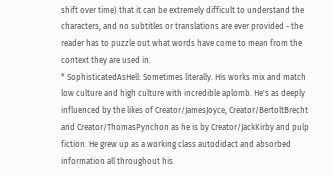shift over time) that it can be extremely difficult to understand the characters, and no subtitles or translations are ever provided - the reader has to puzzle out what words have come to mean from the context they are used in.
* SophisticatedAsHell: Sometimes literally. His works mix and match low culture and high culture with incredible aplomb. He's as deeply influenced by the likes of Creator/JamesJoyce, Creator/BertoltBrecht and Creator/ThomasPynchon as he is by Creator/JackKirby and pulp fiction. He grew up as a working class autodidact and absorbed information all throughout his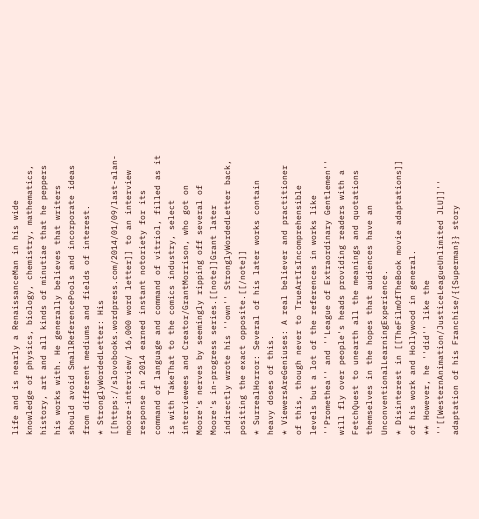life and is nearly a RenaissanceMan in his wide knowledge of physics, biology, chemistry, mathematics, history, art and all kinds of minutiae that he peppers his works with. He generally believes that writers should avoid SmallReferencePools and incorporate ideas from different mediums and fields of interest.
* StronglyWordedLetter: His [[https://slovobooks.wordpress.com/2014/01/09/last-alan-moore-interview/ 16,000 word letter]] to an interview response in 2014 earned instant notoriety for its command of language and command of vitriol, filled as it is with TakeThat to the comics industry, select interviewees and Creator/GrantMorrison, who got on Moore's nerves by seemingly ripping off several of Moore's in-progress series.[[note]]Grant later indirectly wrote his ''own'' StronglyWordedLetter back, positing the exact opposite.[[/note]]
* SurrealHorror: Several of his later works contain heavy doses of this.
* ViewersAreGeniuses: A real believer and practitioner of this, though never to TrueArtIsIncomprehensible levels but a lot of the references in works like ''Promethea'' and ''League of Extraordinary Gentlemen'' will fly over people's heads providing readers with a FetchQuest to unearth all the meanings and quotations themselves in the hopes that audiences have an UnconventionalLearningExperience.
* Disinterest in [[TheFilmOfTheBook movie adaptations]] of his work and Hollywood in general.
** However, he ''did'' like the ''[[WesternAnimation/JusticeLeagueUnlimited JLU]]'' adaptation of his Franchise/{{Superman}} story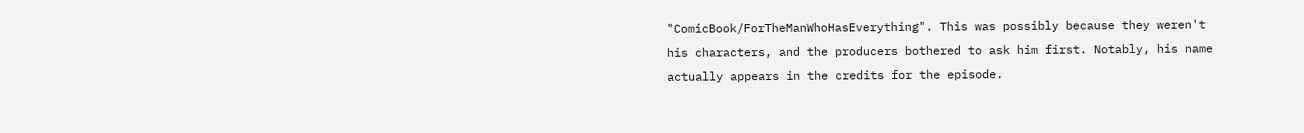"ComicBook/ForTheManWhoHasEverything". This was possibly because they weren't his characters, and the producers bothered to ask him first. Notably, his name actually appears in the credits for the episode.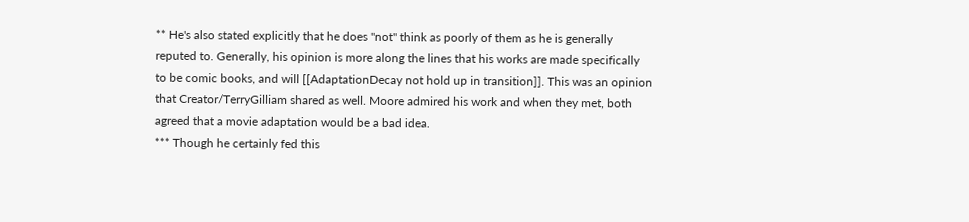** He's also stated explicitly that he does ''not'' think as poorly of them as he is generally reputed to. Generally, his opinion is more along the lines that his works are made specifically to be comic books, and will [[AdaptationDecay not hold up in transition]]. This was an opinion that Creator/TerryGilliam shared as well. Moore admired his work and when they met, both agreed that a movie adaptation would be a bad idea.
*** Though he certainly fed this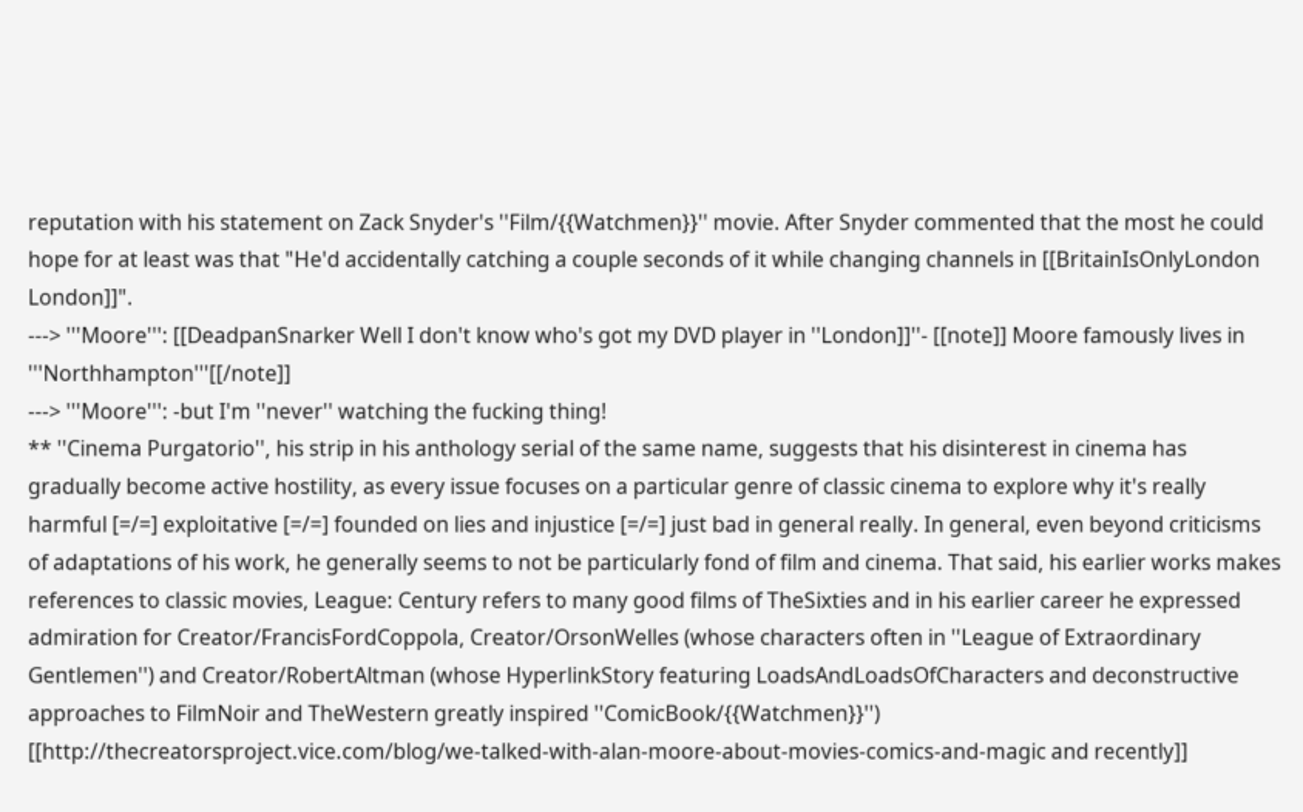reputation with his statement on Zack Snyder's ''Film/{{Watchmen}}'' movie. After Snyder commented that the most he could hope for at least was that "He'd accidentally catching a couple seconds of it while changing channels in [[BritainIsOnlyLondon London]]".
---> '''Moore''': [[DeadpanSnarker Well I don't know who's got my DVD player in ''London]]''- [[note]] Moore famously lives in '''Northhampton'''[[/note]]
---> '''Moore''': -but I'm ''never'' watching the fucking thing!
** ''Cinema Purgatorio'', his strip in his anthology serial of the same name, suggests that his disinterest in cinema has gradually become active hostility, as every issue focuses on a particular genre of classic cinema to explore why it's really harmful [=/=] exploitative [=/=] founded on lies and injustice [=/=] just bad in general really. In general, even beyond criticisms of adaptations of his work, he generally seems to not be particularly fond of film and cinema. That said, his earlier works makes references to classic movies, League: Century refers to many good films of TheSixties and in his earlier career he expressed admiration for Creator/FrancisFordCoppola, Creator/OrsonWelles (whose characters often in ''League of Extraordinary Gentlemen'') and Creator/RobertAltman (whose HyperlinkStory featuring LoadsAndLoadsOfCharacters and deconstructive approaches to FilmNoir and TheWestern greatly inspired ''ComicBook/{{Watchmen}}'') [[http://thecreatorsproject.vice.com/blog/we-talked-with-alan-moore-about-movies-comics-and-magic and recently]]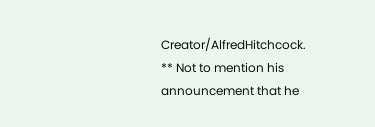Creator/AlfredHitchcock.
** Not to mention his announcement that he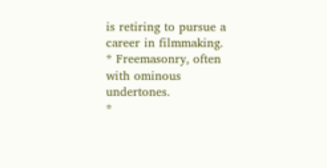is retiring to pursue a career in filmmaking.
* Freemasonry, often with ominous undertones.
*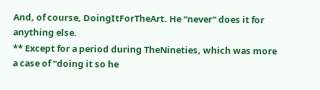And, of course, DoingItForTheArt. He ''never'' does it for anything else.
** Except for a period during TheNineties, which was more a case of "doing it so he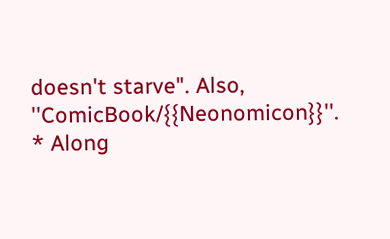doesn't starve". Also, ''ComicBook/{{Neonomicon}}''.
* Along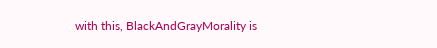with this, BlackAndGrayMorality is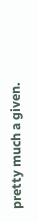pretty much a given.